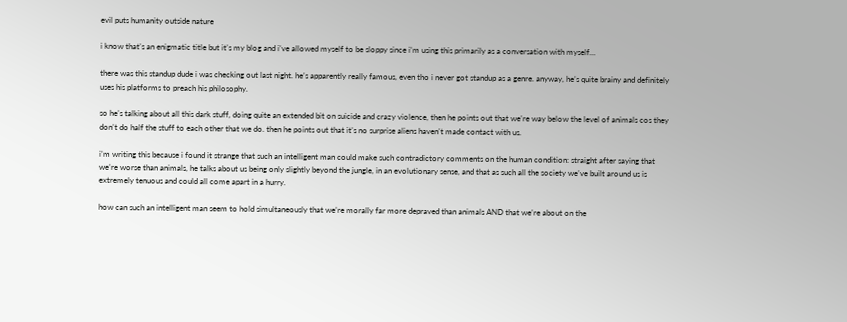evil puts humanity outside nature

i know that’s an enigmatic title but it’s my blog and i’ve allowed myself to be sloppy since i’m using this primarily as a conversation with myself…

there was this standup dude i was checking out last night. he’s apparently really famous, even tho i never got standup as a genre. anyway, he’s quite brainy and definitely uses his platforms to preach his philosophy.

so he’s talking about all this dark stuff, doing quite an extended bit on suicide and crazy violence, then he points out that we’re way below the level of animals cos they don’t do half the stuff to each other that we do. then he points out that it’s no surprise aliens haven’t made contact with us.

i’m writing this because i found it strange that such an intelligent man could make such contradictory comments on the human condition: straight after saying that we’re worse than animals, he talks about us being only slightly beyond the jungle, in an evolutionary sense, and that as such all the society we’ve built around us is extremely tenuous and could all come apart in a hurry.

how can such an intelligent man seem to hold simultaneously that we’re morally far more depraved than animals AND that we’re about on the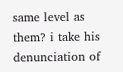same level as them? i take his denunciation of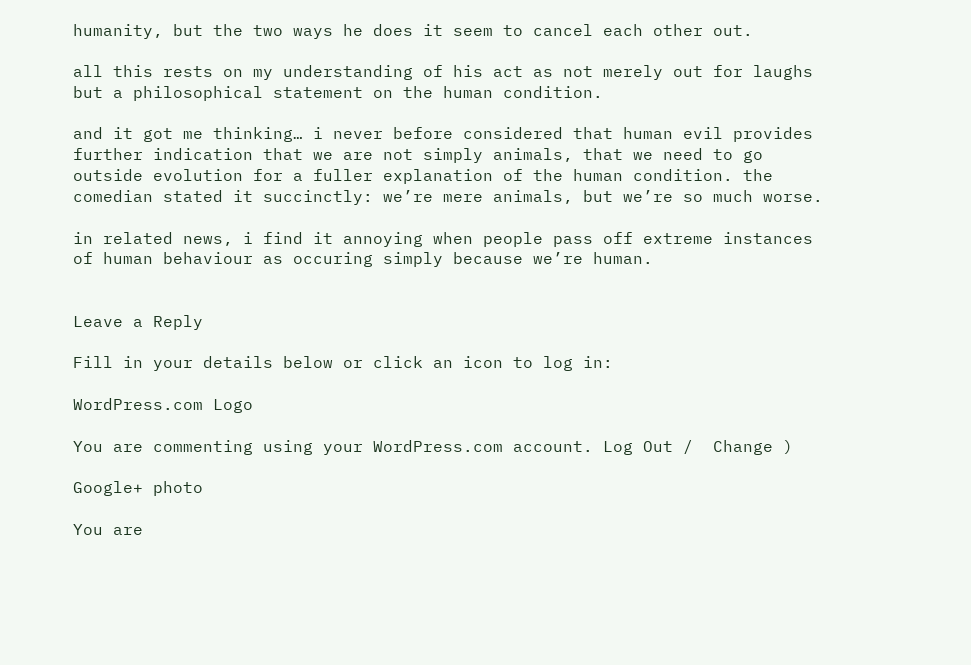humanity, but the two ways he does it seem to cancel each other out.

all this rests on my understanding of his act as not merely out for laughs but a philosophical statement on the human condition.

and it got me thinking… i never before considered that human evil provides further indication that we are not simply animals, that we need to go outside evolution for a fuller explanation of the human condition. the comedian stated it succinctly: we’re mere animals, but we’re so much worse.

in related news, i find it annoying when people pass off extreme instances of human behaviour as occuring simply because we’re human.


Leave a Reply

Fill in your details below or click an icon to log in:

WordPress.com Logo

You are commenting using your WordPress.com account. Log Out /  Change )

Google+ photo

You are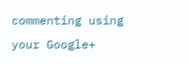commenting using your Google+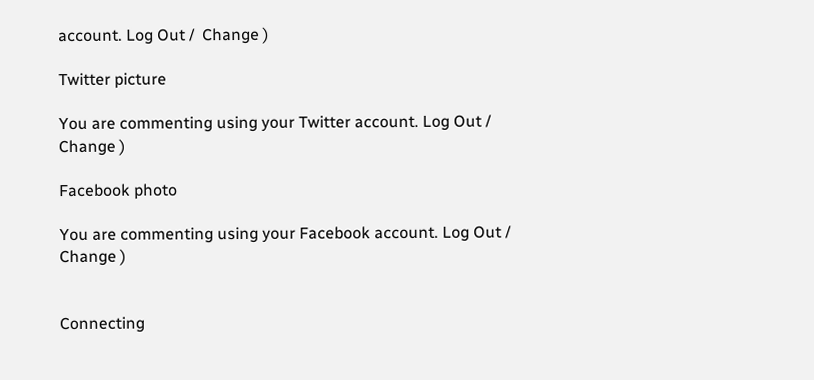account. Log Out /  Change )

Twitter picture

You are commenting using your Twitter account. Log Out /  Change )

Facebook photo

You are commenting using your Facebook account. Log Out /  Change )


Connecting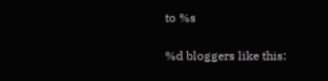to %s

%d bloggers like this: